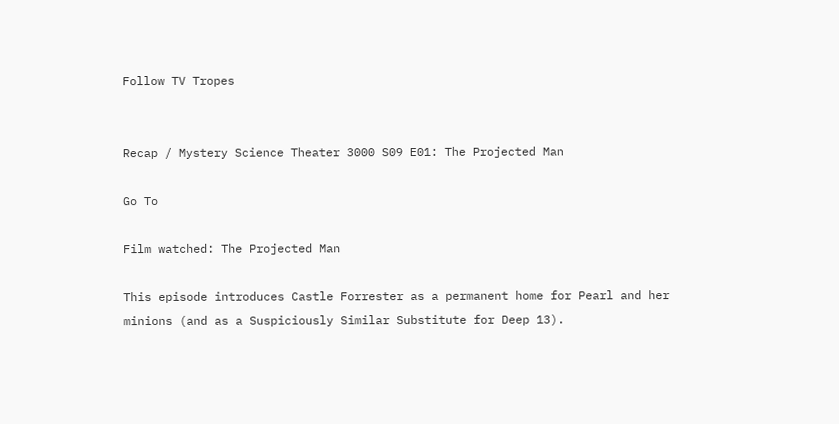Follow TV Tropes


Recap / Mystery Science Theater 3000 S09 E01: The Projected Man

Go To

Film watched: The Projected Man

This episode introduces Castle Forrester as a permanent home for Pearl and her minions (and as a Suspiciously Similar Substitute for Deep 13).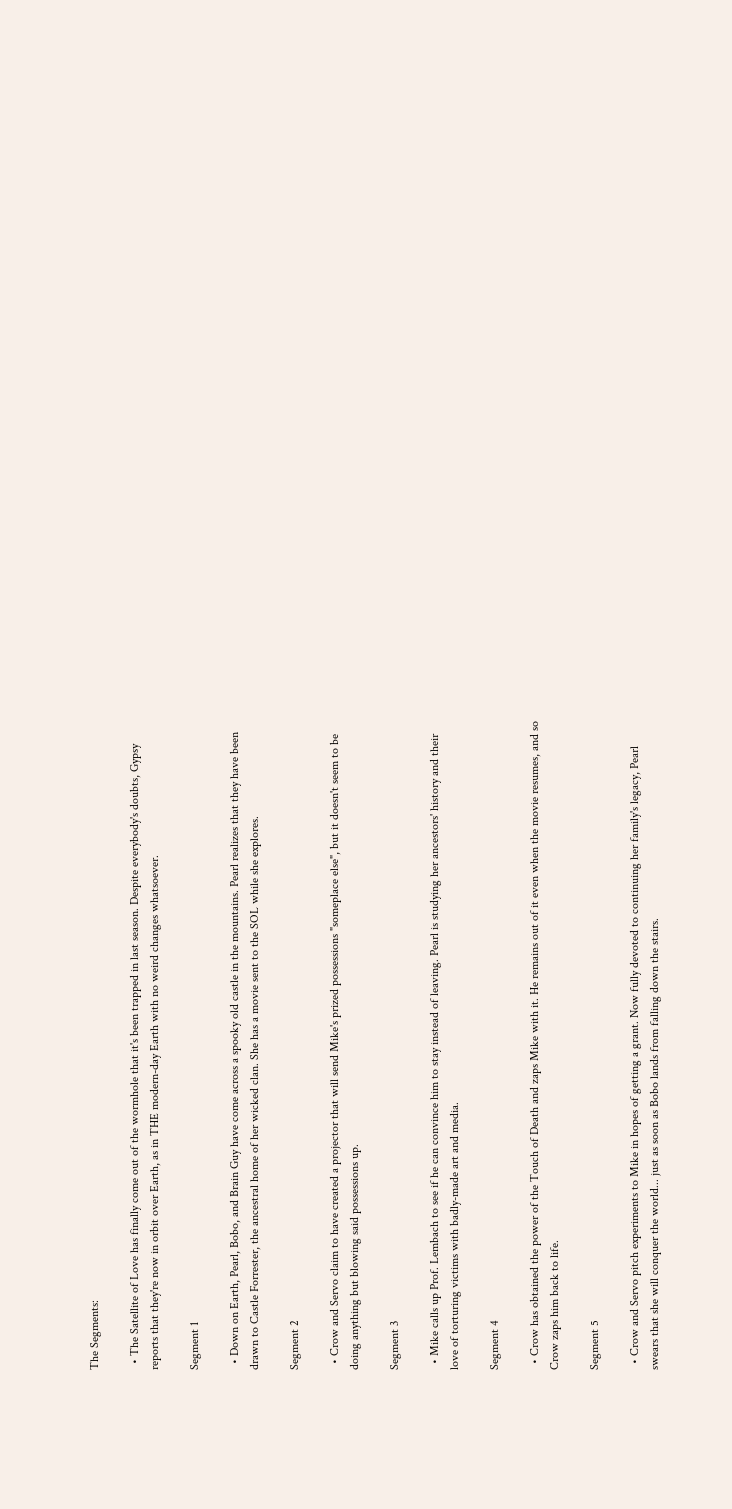The Segments:

  • The Satellite of Love has finally come out of the wormhole that it's been trapped in last season. Despite everybody's doubts, Gypsy reports that they're now in orbit over Earth, as in THE modern-day Earth with no weird changes whatsoever.

Segment 1

  • Down on Earth, Pearl, Bobo, and Brain Guy have come across a spooky old castle in the mountains. Pearl realizes that they have been drawn to Castle Forrester, the ancestral home of her wicked clan. She has a movie sent to the SOL while she explores.

Segment 2

  • Crow and Servo claim to have created a projector that will send Mike's prized possessions "someplace else", but it doesn't seem to be doing anything but blowing said possessions up.

Segment 3

  • Mike calls up Prof. Lembach to see if he can convince him to stay instead of leaving. Pearl is studying her ancestors' history and their love of torturing victims with badly-made art and media.

Segment 4

  • Crow has obtained the power of the Touch of Death and zaps Mike with it. He remains out of it even when the movie resumes, and so Crow zaps him back to life.

Segment 5

  • Crow and Servo pitch experiments to Mike in hopes of getting a grant. Now fully devoted to continuing her family's legacy, Pearl swears that she will conquer the world... just as soon as Bobo lands from falling down the stairs.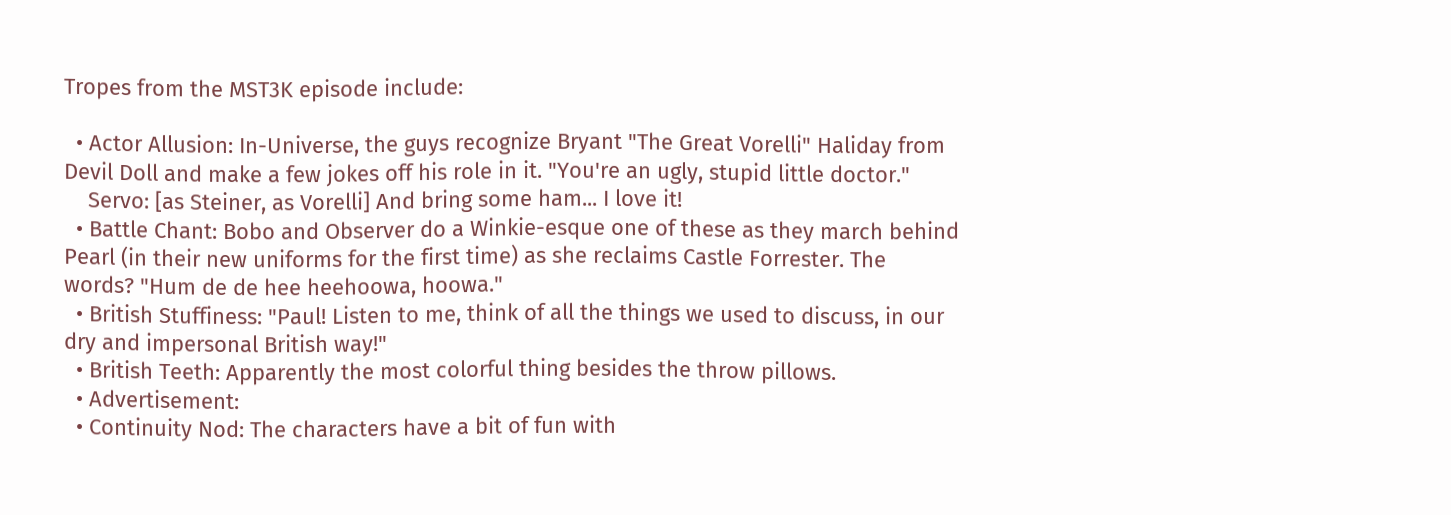Tropes from the MST3K episode include:

  • Actor Allusion: In-Universe, the guys recognize Bryant "The Great Vorelli" Haliday from Devil Doll and make a few jokes off his role in it. "You're an ugly, stupid little doctor."
    Servo: [as Steiner, as Vorelli] And bring some ham... I love it!
  • Battle Chant: Bobo and Observer do a Winkie-esque one of these as they march behind Pearl (in their new uniforms for the first time) as she reclaims Castle Forrester. The words? "Hum de de hee heehoowa, hoowa."
  • British Stuffiness: "Paul! Listen to me, think of all the things we used to discuss, in our dry and impersonal British way!"
  • British Teeth: Apparently the most colorful thing besides the throw pillows.
  • Advertisement:
  • Continuity Nod: The characters have a bit of fun with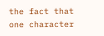the fact that one character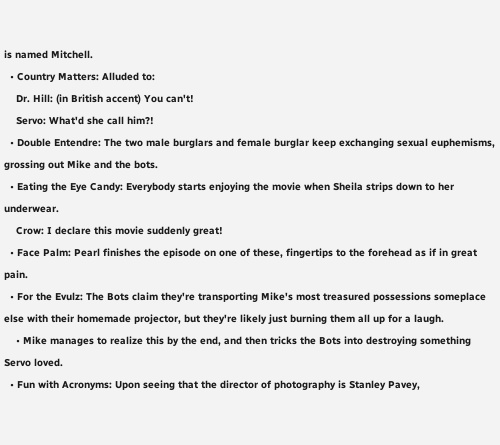is named Mitchell.
  • Country Matters: Alluded to:
    Dr. Hill: (in British accent) You can't!
    Servo: What'd she call him?!
  • Double Entendre: The two male burglars and female burglar keep exchanging sexual euphemisms, grossing out Mike and the bots.
  • Eating the Eye Candy: Everybody starts enjoying the movie when Sheila strips down to her underwear.
    Crow: I declare this movie suddenly great!
  • Face Palm: Pearl finishes the episode on one of these, fingertips to the forehead as if in great pain.
  • For the Evulz: The Bots claim they're transporting Mike's most treasured possessions someplace else with their homemade projector, but they're likely just burning them all up for a laugh.
    • Mike manages to realize this by the end, and then tricks the Bots into destroying something Servo loved.
  • Fun with Acronyms: Upon seeing that the director of photography is Stanley Pavey,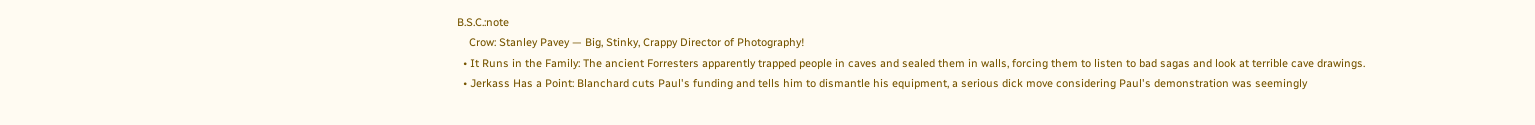B.S.C.:note
    Crow: Stanley Pavey — Big, Stinky, Crappy Director of Photography!
  • It Runs in the Family: The ancient Forresters apparently trapped people in caves and sealed them in walls, forcing them to listen to bad sagas and look at terrible cave drawings.
  • Jerkass Has a Point: Blanchard cuts Paul's funding and tells him to dismantle his equipment, a serious dick move considering Paul's demonstration was seemingly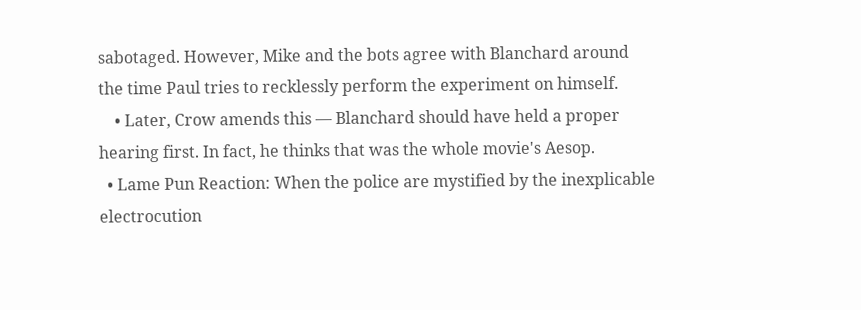sabotaged. However, Mike and the bots agree with Blanchard around the time Paul tries to recklessly perform the experiment on himself.
    • Later, Crow amends this — Blanchard should have held a proper hearing first. In fact, he thinks that was the whole movie's Aesop.
  • Lame Pun Reaction: When the police are mystified by the inexplicable electrocution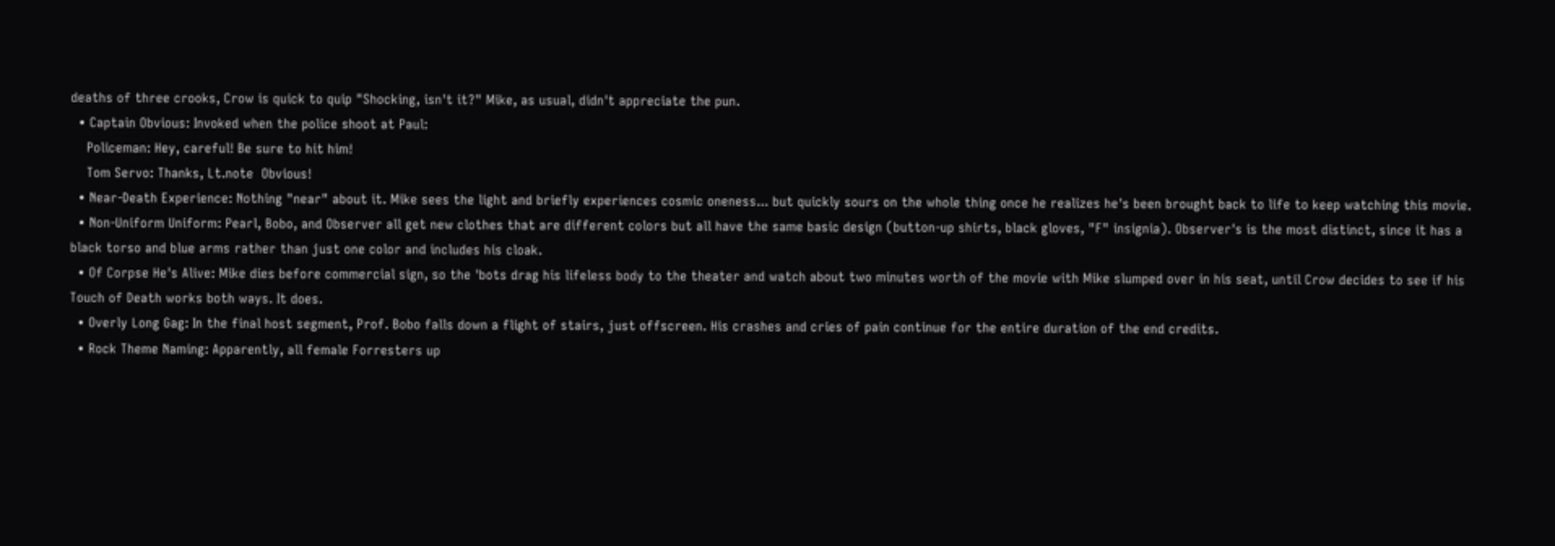deaths of three crooks, Crow is quick to quip "Shocking, isn't it?" Mike, as usual, didn't appreciate the pun.
  • Captain Obvious: Invoked when the police shoot at Paul:
    Policeman: Hey, careful! Be sure to hit him!
    Tom Servo: Thanks, Lt.note  Obvious!
  • Near-Death Experience: Nothing "near" about it. Mike sees the light and briefly experiences cosmic oneness... but quickly sours on the whole thing once he realizes he's been brought back to life to keep watching this movie.
  • Non-Uniform Uniform: Pearl, Bobo, and Observer all get new clothes that are different colors but all have the same basic design (button-up shirts, black gloves, "F" insignia). Observer's is the most distinct, since it has a black torso and blue arms rather than just one color and includes his cloak.
  • Of Corpse He's Alive: Mike dies before commercial sign, so the 'bots drag his lifeless body to the theater and watch about two minutes worth of the movie with Mike slumped over in his seat, until Crow decides to see if his Touch of Death works both ways. It does.
  • Overly Long Gag: In the final host segment, Prof. Bobo falls down a flight of stairs, just offscreen. His crashes and cries of pain continue for the entire duration of the end credits.
  • Rock Theme Naming: Apparently, all female Forresters up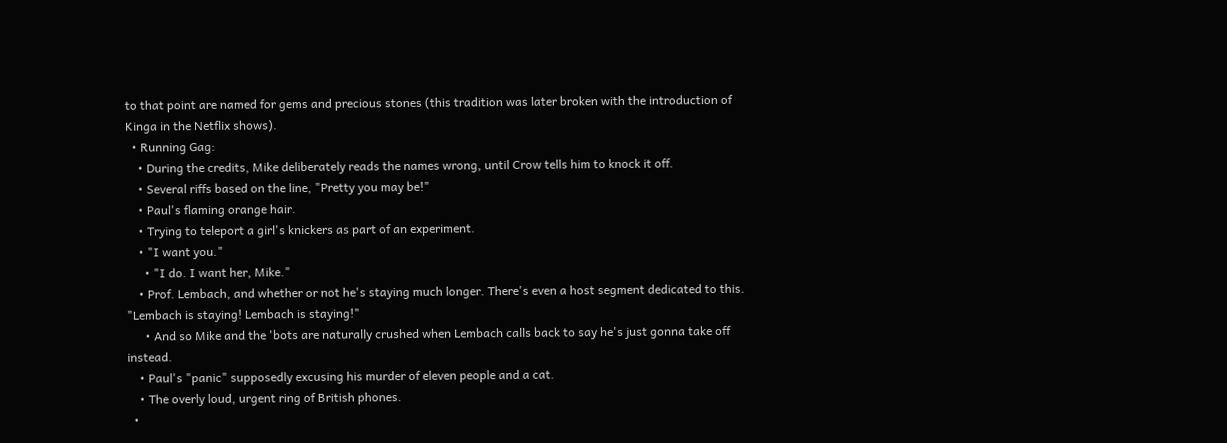to that point are named for gems and precious stones (this tradition was later broken with the introduction of Kinga in the Netflix shows).
  • Running Gag:
    • During the credits, Mike deliberately reads the names wrong, until Crow tells him to knock it off.
    • Several riffs based on the line, "Pretty you may be!"
    • Paul's flaming orange hair.
    • Trying to teleport a girl's knickers as part of an experiment.
    • "I want you."
      • "I do. I want her, Mike."
    • Prof. Lembach, and whether or not he's staying much longer. There's even a host segment dedicated to this. "Lembach is staying! Lembach is staying!"
      • And so Mike and the 'bots are naturally crushed when Lembach calls back to say he's just gonna take off instead.
    • Paul's "panic" supposedly excusing his murder of eleven people and a cat.
    • The overly loud, urgent ring of British phones.
  •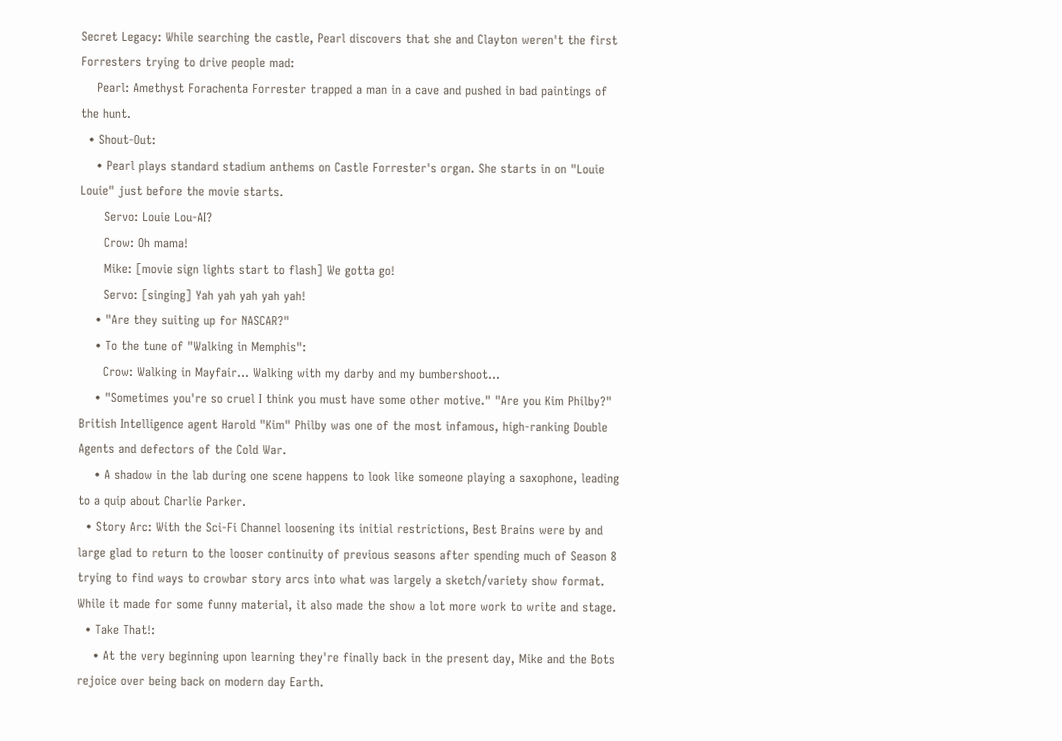Secret Legacy: While searching the castle, Pearl discovers that she and Clayton weren't the first Forresters trying to drive people mad:
    Pearl: Amethyst Forachenta Forrester trapped a man in a cave and pushed in bad paintings of the hunt.
  • Shout-Out:
    • Pearl plays standard stadium anthems on Castle Forrester's organ. She starts in on "Louie Louie" just before the movie starts.
      Servo: Louie Lou-AI?
      Crow: Oh mama!
      Mike: [movie sign lights start to flash] We gotta go!
      Servo: [singing] Yah yah yah yah yah!
    • "Are they suiting up for NASCAR?"
    • To the tune of "Walking in Memphis":
      Crow: Walking in Mayfair... Walking with my darby and my bumbershoot...
    • "Sometimes you're so cruel I think you must have some other motive." "Are you Kim Philby?" British Intelligence agent Harold "Kim" Philby was one of the most infamous, high-ranking Double Agents and defectors of the Cold War.
    • A shadow in the lab during one scene happens to look like someone playing a saxophone, leading to a quip about Charlie Parker.
  • Story Arc: With the Sci-Fi Channel loosening its initial restrictions, Best Brains were by and large glad to return to the looser continuity of previous seasons after spending much of Season 8 trying to find ways to crowbar story arcs into what was largely a sketch/variety show format. While it made for some funny material, it also made the show a lot more work to write and stage.
  • Take That!:
    • At the very beginning upon learning they're finally back in the present day, Mike and the Bots rejoice over being back on modern day Earth.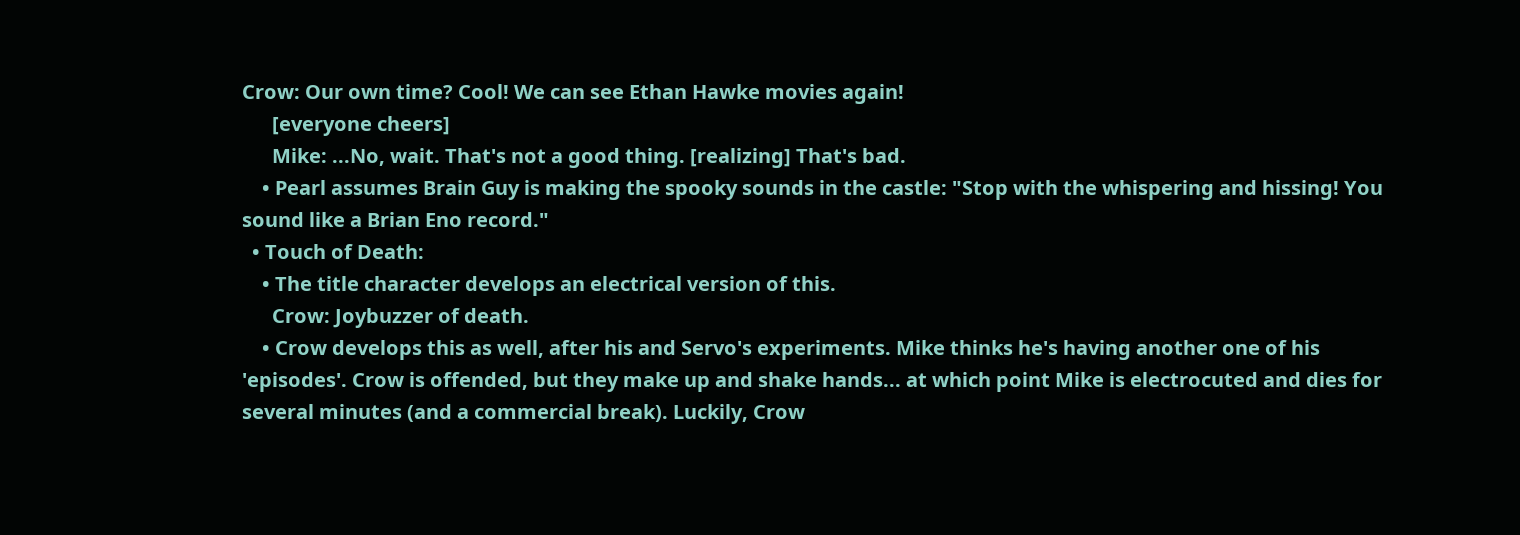Crow: Our own time? Cool! We can see Ethan Hawke movies again!
      [everyone cheers]
      Mike: ...No, wait. That's not a good thing. [realizing] That's bad.
    • Pearl assumes Brain Guy is making the spooky sounds in the castle: "Stop with the whispering and hissing! You sound like a Brian Eno record."
  • Touch of Death:
    • The title character develops an electrical version of this.
      Crow: Joybuzzer of death.
    • Crow develops this as well, after his and Servo's experiments. Mike thinks he's having another one of his 'episodes'. Crow is offended, but they make up and shake hands... at which point Mike is electrocuted and dies for several minutes (and a commercial break). Luckily, Crow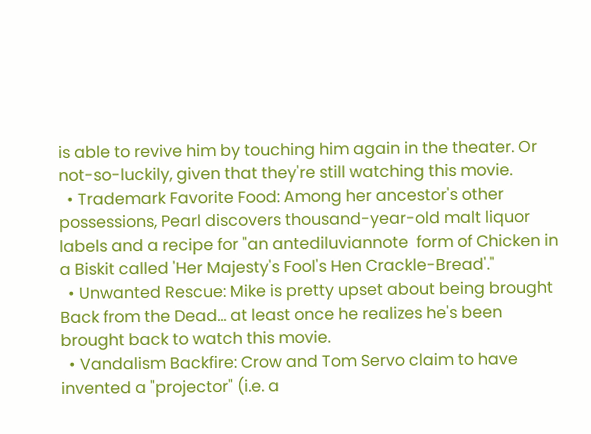is able to revive him by touching him again in the theater. Or not-so-luckily, given that they're still watching this movie.
  • Trademark Favorite Food: Among her ancestor's other possessions, Pearl discovers thousand-year-old malt liquor labels and a recipe for "an antediluviannote  form of Chicken in a Biskit called 'Her Majesty's Fool's Hen Crackle-Bread'."
  • Unwanted Rescue: Mike is pretty upset about being brought Back from the Dead... at least once he realizes he's been brought back to watch this movie.
  • Vandalism Backfire: Crow and Tom Servo claim to have invented a "projector" (i.e. a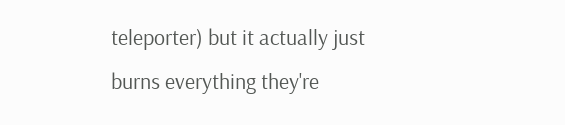teleporter) but it actually just burns everything they're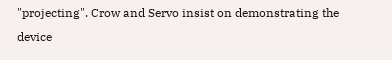"projecting". Crow and Servo insist on demonstrating the device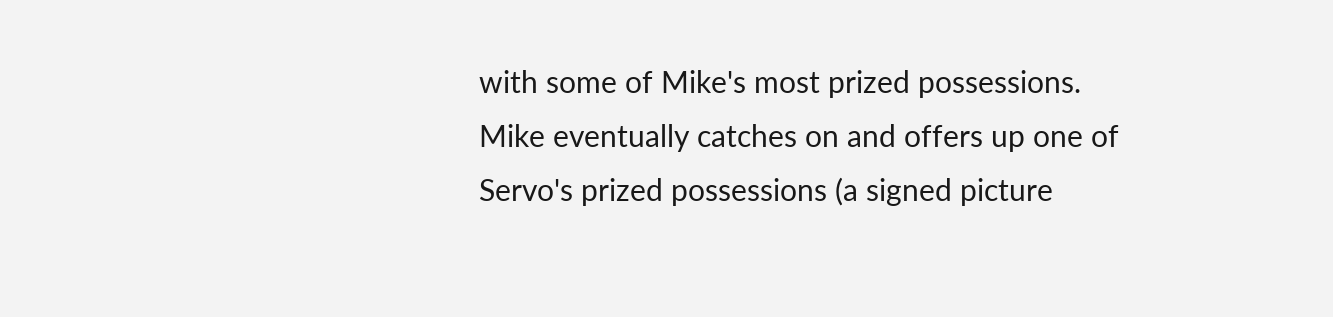with some of Mike's most prized possessions. Mike eventually catches on and offers up one of Servo's prized possessions (a signed picture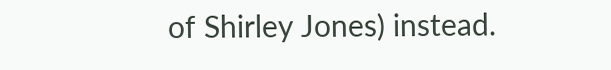of Shirley Jones) instead.